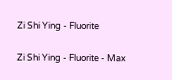Zi Shi Ying - Fluorite

Zi Shi Ying - Fluorite - Max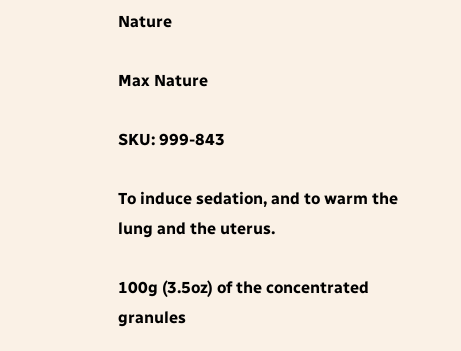Nature

Max Nature

SKU: 999-843

To induce sedation, and to warm the lung and the uterus.

100g (3.5oz) of the concentrated granules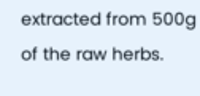extracted from 500g of the raw herbs.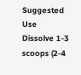Suggested Use
Dissolve 1-3 scoops (2-4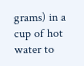grams) in a cup of hot water to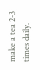make a tea 2-3 times daily.